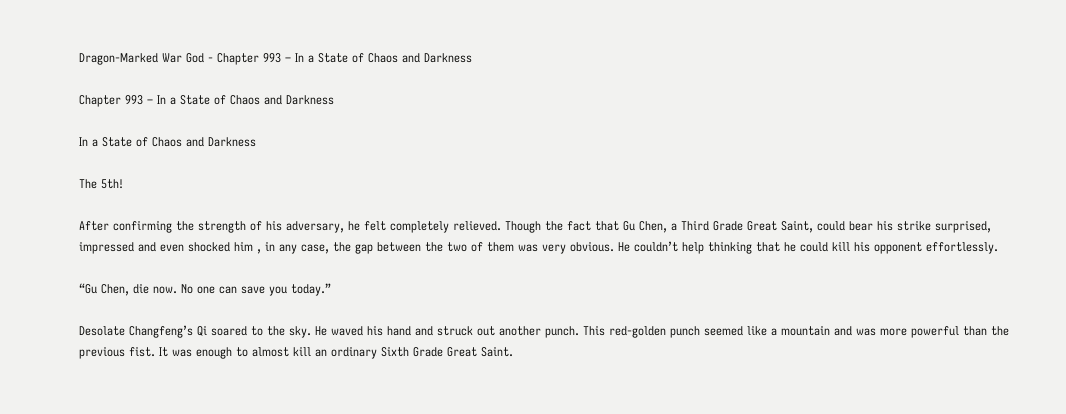Dragon-Marked War God - Chapter 993 – In a State of Chaos and Darkness

Chapter 993 – In a State of Chaos and Darkness

In a State of Chaos and Darkness

The 5th!

After confirming the strength of his adversary, he felt completely relieved. Though the fact that Gu Chen, a Third Grade Great Saint, could bear his strike surprised, impressed and even shocked him , in any case, the gap between the two of them was very obvious. He couldn’t help thinking that he could kill his opponent effortlessly.

“Gu Chen, die now. No one can save you today.”

Desolate Changfeng’s Qi soared to the sky. He waved his hand and struck out another punch. This red-golden punch seemed like a mountain and was more powerful than the previous fist. It was enough to almost kill an ordinary Sixth Grade Great Saint.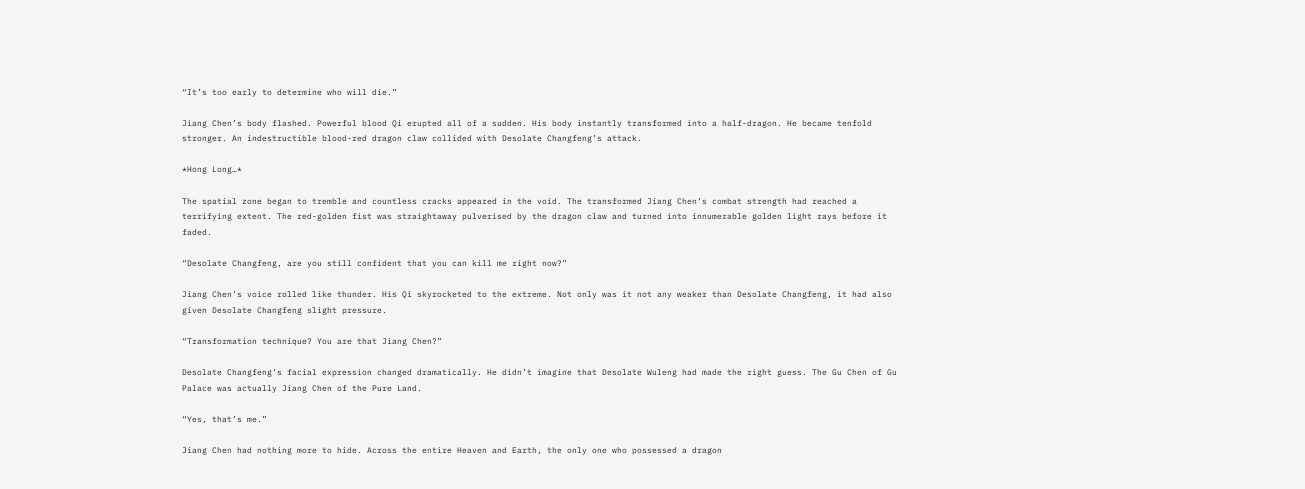“It’s too early to determine who will die.”

Jiang Chen’s body flashed. Powerful blood Qi erupted all of a sudden. His body instantly transformed into a half-dragon. He became tenfold stronger. An indestructible blood-red dragon claw collided with Desolate Changfeng’s attack.

*Hong Long…*

The spatial zone began to tremble and countless cracks appeared in the void. The transformed Jiang Chen’s combat strength had reached a terrifying extent. The red-golden fist was straightaway pulverised by the dragon claw and turned into innumerable golden light rays before it faded.

“Desolate Changfeng, are you still confident that you can kill me right now?”

Jiang Chen’s voice rolled like thunder. His Qi skyrocketed to the extreme. Not only was it not any weaker than Desolate Changfeng, it had also given Desolate Changfeng slight pressure.

“Transformation technique? You are that Jiang Chen?”

Desolate Changfeng’s facial expression changed dramatically. He didn’t imagine that Desolate Wuleng had made the right guess. The Gu Chen of Gu Palace was actually Jiang Chen of the Pure Land.

“Yes, that’s me.”

Jiang Chen had nothing more to hide. Across the entire Heaven and Earth, the only one who possessed a dragon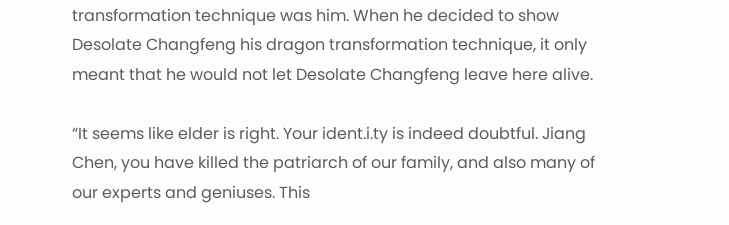transformation technique was him. When he decided to show Desolate Changfeng his dragon transformation technique, it only meant that he would not let Desolate Changfeng leave here alive.

“It seems like elder is right. Your ident.i.ty is indeed doubtful. Jiang Chen, you have killed the patriarch of our family, and also many of our experts and geniuses. This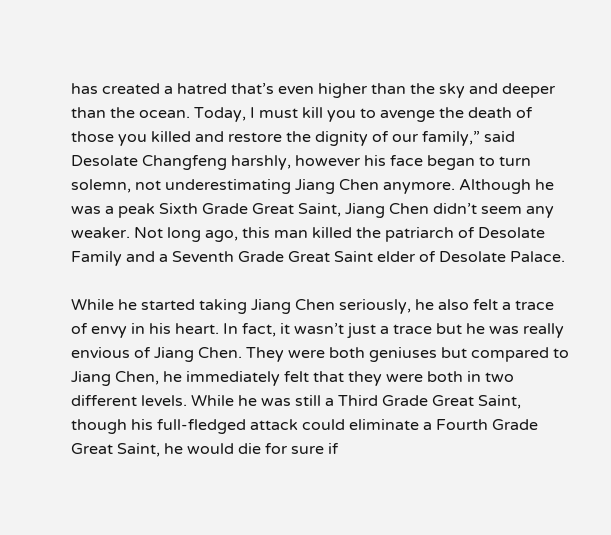has created a hatred that’s even higher than the sky and deeper than the ocean. Today, I must kill you to avenge the death of those you killed and restore the dignity of our family,” said Desolate Changfeng harshly, however his face began to turn solemn, not underestimating Jiang Chen anymore. Although he was a peak Sixth Grade Great Saint, Jiang Chen didn’t seem any weaker. Not long ago, this man killed the patriarch of Desolate Family and a Seventh Grade Great Saint elder of Desolate Palace.

While he started taking Jiang Chen seriously, he also felt a trace of envy in his heart. In fact, it wasn’t just a trace but he was really envious of Jiang Chen. They were both geniuses but compared to Jiang Chen, he immediately felt that they were both in two different levels. While he was still a Third Grade Great Saint, though his full-fledged attack could eliminate a Fourth Grade Great Saint, he would die for sure if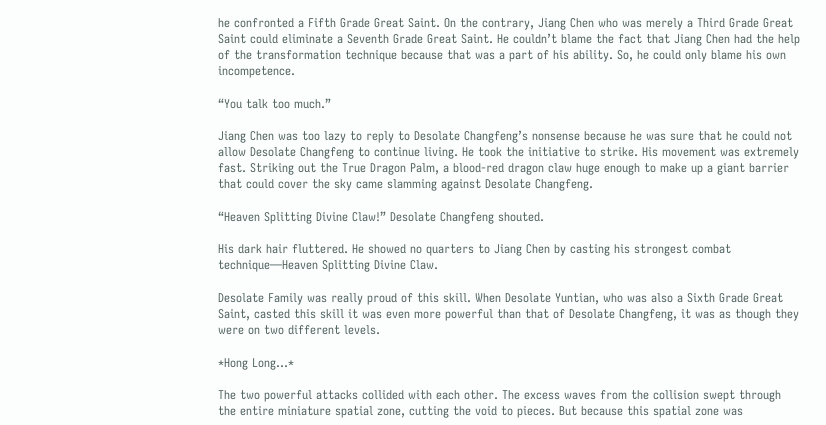he confronted a Fifth Grade Great Saint. On the contrary, Jiang Chen who was merely a Third Grade Great Saint could eliminate a Seventh Grade Great Saint. He couldn’t blame the fact that Jiang Chen had the help of the transformation technique because that was a part of his ability. So, he could only blame his own incompetence.

“You talk too much.”

Jiang Chen was too lazy to reply to Desolate Changfeng’s nonsense because he was sure that he could not allow Desolate Changfeng to continue living. He took the initiative to strike. His movement was extremely fast. Striking out the True Dragon Palm, a blood-red dragon claw huge enough to make up a giant barrier that could cover the sky came slamming against Desolate Changfeng.

“Heaven Splitting Divine Claw!” Desolate Changfeng shouted.

His dark hair fluttered. He showed no quarters to Jiang Chen by casting his strongest combat technique—Heaven Splitting Divine Claw.

Desolate Family was really proud of this skill. When Desolate Yuntian, who was also a Sixth Grade Great Saint, casted this skill it was even more powerful than that of Desolate Changfeng, it was as though they were on two different levels.

*Hong Long…*

The two powerful attacks collided with each other. The excess waves from the collision swept through the entire miniature spatial zone, cutting the void to pieces. But because this spatial zone was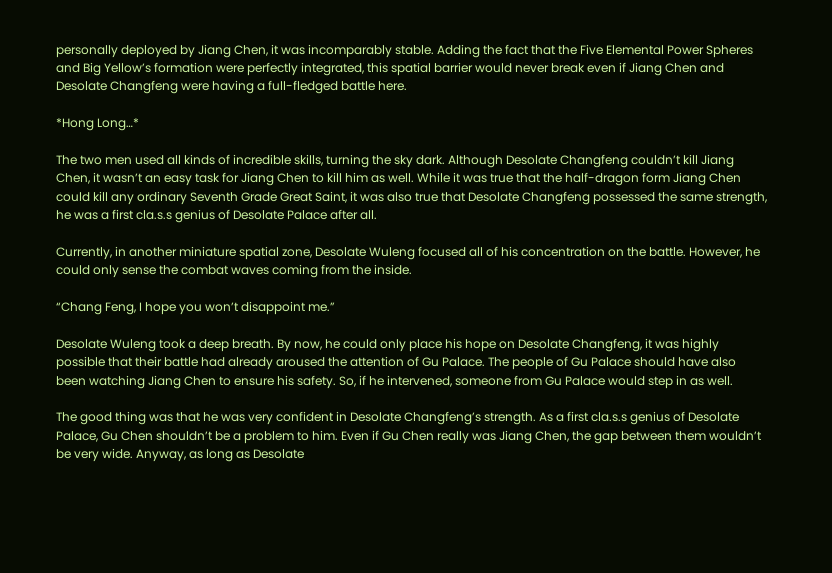personally deployed by Jiang Chen, it was incomparably stable. Adding the fact that the Five Elemental Power Spheres and Big Yellow’s formation were perfectly integrated, this spatial barrier would never break even if Jiang Chen and Desolate Changfeng were having a full-fledged battle here.

*Hong Long…*

The two men used all kinds of incredible skills, turning the sky dark. Although Desolate Changfeng couldn’t kill Jiang Chen, it wasn’t an easy task for Jiang Chen to kill him as well. While it was true that the half-dragon form Jiang Chen could kill any ordinary Seventh Grade Great Saint, it was also true that Desolate Changfeng possessed the same strength, he was a first cla.s.s genius of Desolate Palace after all.

Currently, in another miniature spatial zone, Desolate Wuleng focused all of his concentration on the battle. However, he could only sense the combat waves coming from the inside.

“Chang Feng, I hope you won’t disappoint me.”

Desolate Wuleng took a deep breath. By now, he could only place his hope on Desolate Changfeng, it was highly possible that their battle had already aroused the attention of Gu Palace. The people of Gu Palace should have also been watching Jiang Chen to ensure his safety. So, if he intervened, someone from Gu Palace would step in as well.

The good thing was that he was very confident in Desolate Changfeng’s strength. As a first cla.s.s genius of Desolate Palace, Gu Chen shouldn’t be a problem to him. Even if Gu Chen really was Jiang Chen, the gap between them wouldn’t be very wide. Anyway, as long as Desolate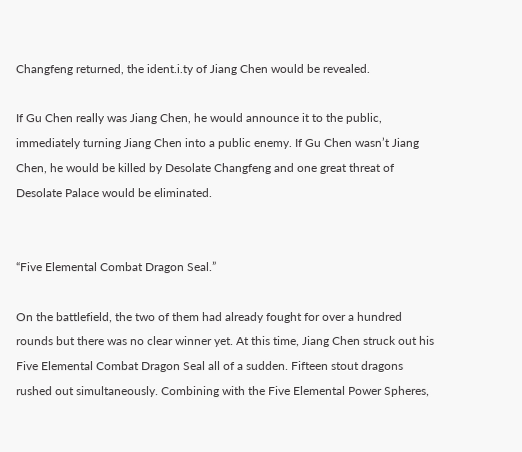Changfeng returned, the ident.i.ty of Jiang Chen would be revealed.

If Gu Chen really was Jiang Chen, he would announce it to the public, immediately turning Jiang Chen into a public enemy. If Gu Chen wasn’t Jiang Chen, he would be killed by Desolate Changfeng and one great threat of Desolate Palace would be eliminated.


“Five Elemental Combat Dragon Seal.”

On the battlefield, the two of them had already fought for over a hundred rounds but there was no clear winner yet. At this time, Jiang Chen struck out his Five Elemental Combat Dragon Seal all of a sudden. Fifteen stout dragons rushed out simultaneously. Combining with the Five Elemental Power Spheres,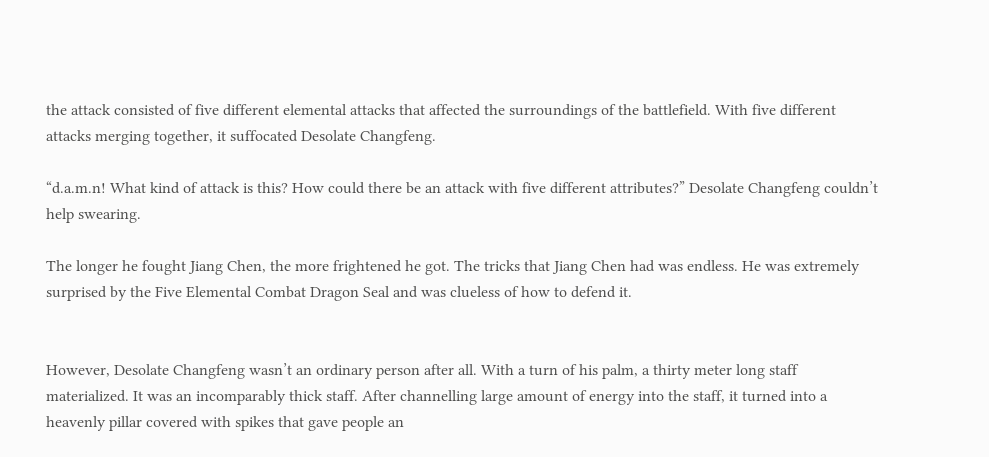the attack consisted of five different elemental attacks that affected the surroundings of the battlefield. With five different attacks merging together, it suffocated Desolate Changfeng.

“d.a.m.n! What kind of attack is this? How could there be an attack with five different attributes?” Desolate Changfeng couldn’t help swearing.

The longer he fought Jiang Chen, the more frightened he got. The tricks that Jiang Chen had was endless. He was extremely surprised by the Five Elemental Combat Dragon Seal and was clueless of how to defend it.


However, Desolate Changfeng wasn’t an ordinary person after all. With a turn of his palm, a thirty meter long staff materialized. It was an incomparably thick staff. After channelling large amount of energy into the staff, it turned into a heavenly pillar covered with spikes that gave people an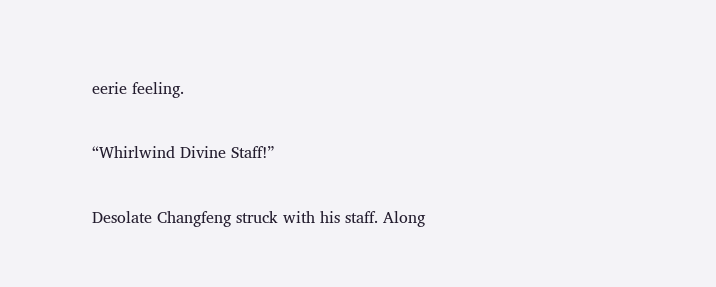eerie feeling.

“Whirlwind Divine Staff!”

Desolate Changfeng struck with his staff. Along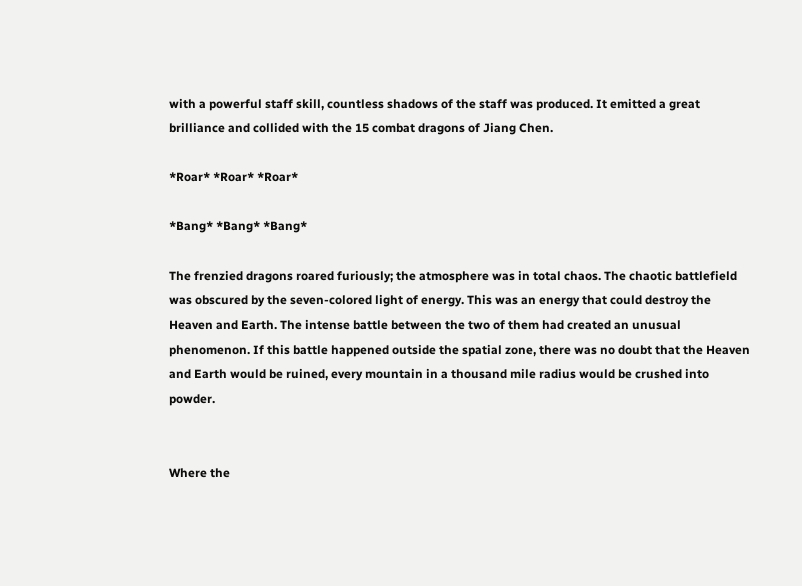with a powerful staff skill, countless shadows of the staff was produced. It emitted a great brilliance and collided with the 15 combat dragons of Jiang Chen.

*Roar* *Roar* *Roar*

*Bang* *Bang* *Bang*

The frenzied dragons roared furiously; the atmosphere was in total chaos. The chaotic battlefield was obscured by the seven-colored light of energy. This was an energy that could destroy the Heaven and Earth. The intense battle between the two of them had created an unusual phenomenon. If this battle happened outside the spatial zone, there was no doubt that the Heaven and Earth would be ruined, every mountain in a thousand mile radius would be crushed into powder.


Where the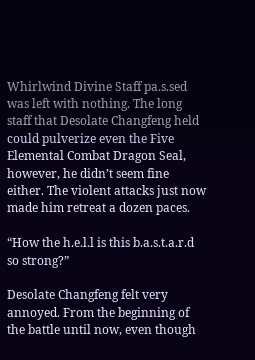Whirlwind Divine Staff pa.s.sed was left with nothing. The long staff that Desolate Changfeng held could pulverize even the Five Elemental Combat Dragon Seal, however, he didn’t seem fine either. The violent attacks just now made him retreat a dozen paces.

“How the h.e.l.l is this b.a.s.t.a.r.d so strong?”

Desolate Changfeng felt very annoyed. From the beginning of the battle until now, even though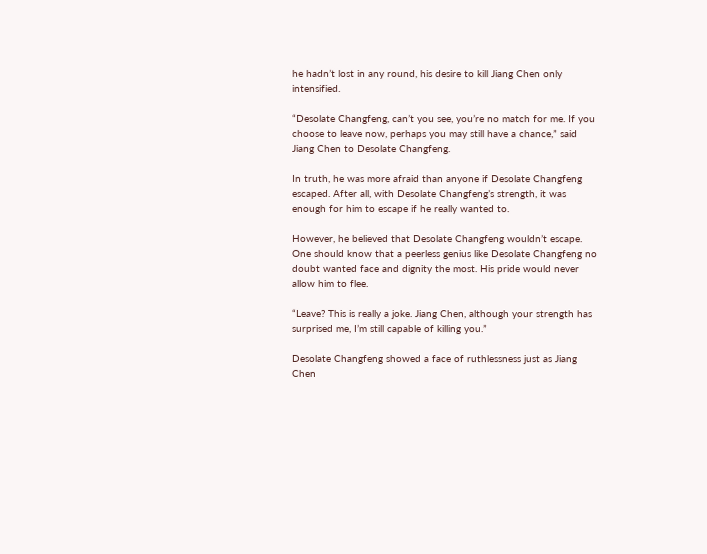he hadn’t lost in any round, his desire to kill Jiang Chen only intensified.

“Desolate Changfeng, can’t you see, you’re no match for me. If you choose to leave now, perhaps you may still have a chance,” said Jiang Chen to Desolate Changfeng.

In truth, he was more afraid than anyone if Desolate Changfeng escaped. After all, with Desolate Changfeng’s strength, it was enough for him to escape if he really wanted to.

However, he believed that Desolate Changfeng wouldn’t escape. One should know that a peerless genius like Desolate Changfeng no doubt wanted face and dignity the most. His pride would never allow him to flee.

“Leave? This is really a joke. Jiang Chen, although your strength has surprised me, I’m still capable of killing you.”

Desolate Changfeng showed a face of ruthlessness just as Jiang Chen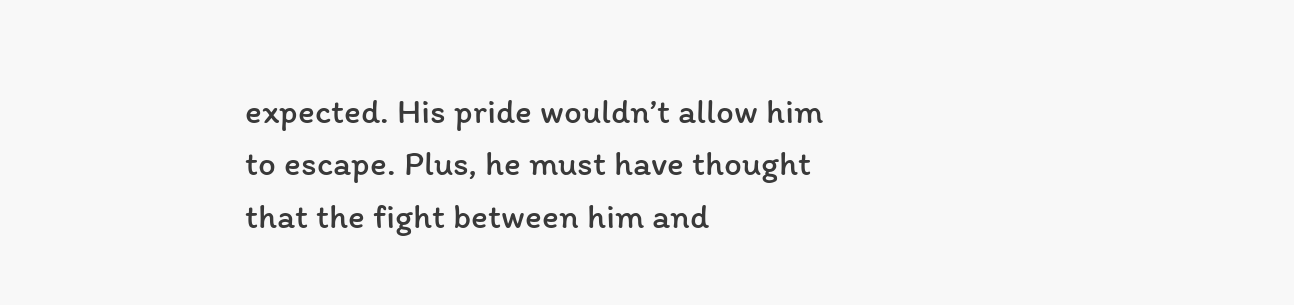expected. His pride wouldn’t allow him to escape. Plus, he must have thought that the fight between him and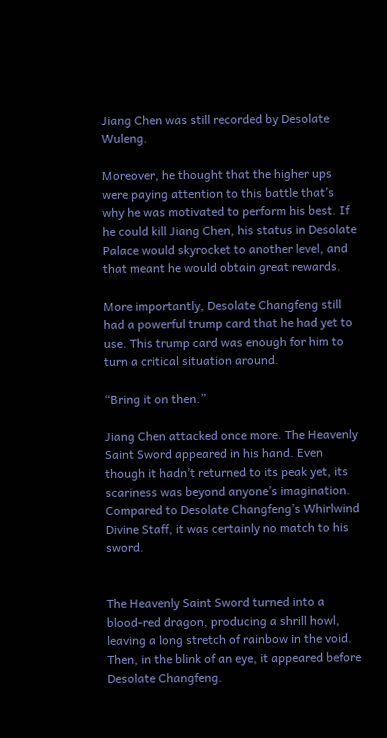Jiang Chen was still recorded by Desolate Wuleng.

Moreover, he thought that the higher ups were paying attention to this battle that’s why he was motivated to perform his best. If he could kill Jiang Chen, his status in Desolate Palace would skyrocket to another level, and that meant he would obtain great rewards.

More importantly, Desolate Changfeng still had a powerful trump card that he had yet to use. This trump card was enough for him to turn a critical situation around.

“Bring it on then.”

Jiang Chen attacked once more. The Heavenly Saint Sword appeared in his hand. Even though it hadn’t returned to its peak yet, its scariness was beyond anyone’s imagination. Compared to Desolate Changfeng’s Whirlwind Divine Staff, it was certainly no match to his sword.


The Heavenly Saint Sword turned into a blood-red dragon, producing a shrill howl, leaving a long stretch of rainbow in the void. Then, in the blink of an eye, it appeared before Desolate Changfeng.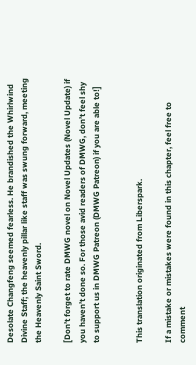Desolate Changfeng seemed fearless. He brandished the Whirlwind Divine Staff; the heavenly pillar like staff was swung forward, meeting the Heavenly Saint Sword.

[Don’t forget to rate DMWG novel on Novel Updates (Novel Update) if you haven’t done so. For those avid readers of DMWG, don’t feel shy to support us in DMWG Patreon (DMWG Patreon) if you are able to!]


This translation originated from Liberspark.

If a mistake or mistakes were found in this chapter, feel free to comment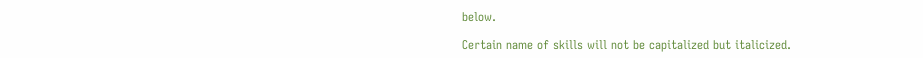below.

Certain name of skills will not be capitalized but italicized.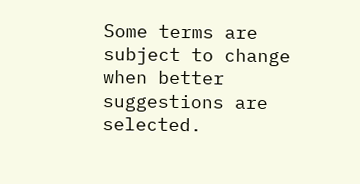Some terms are subject to change when better suggestions are selected.